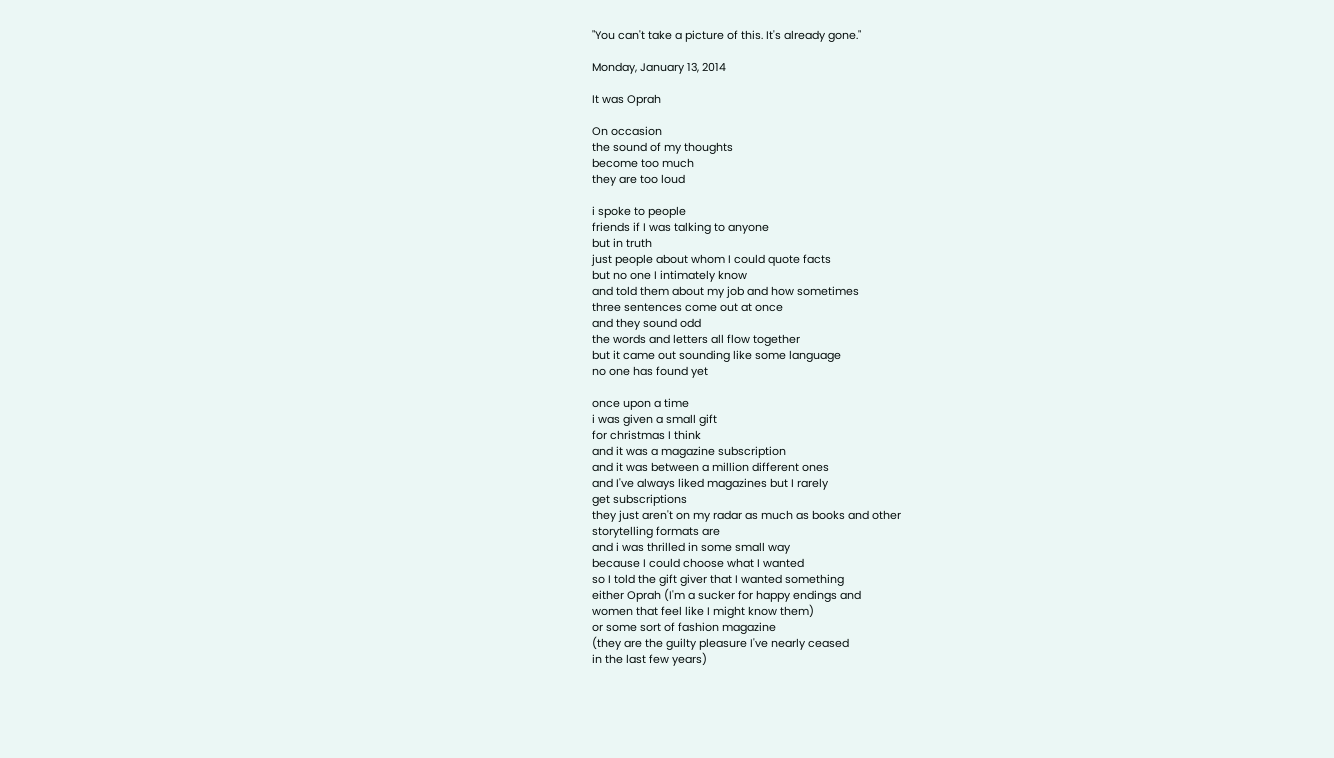"You can't take a picture of this. It's already gone."

Monday, January 13, 2014

It was Oprah

On occasion
the sound of my thoughts
become too much
they are too loud

i spoke to people
friends if I was talking to anyone
but in truth
just people about whom I could quote facts
but no one I intimately know
and told them about my job and how sometimes
three sentences come out at once
and they sound odd
the words and letters all flow together
but it came out sounding like some language
no one has found yet

once upon a time
i was given a small gift
for christmas I think
and it was a magazine subscription
and it was between a million different ones
and I've always liked magazines but I rarely
get subscriptions
they just aren't on my radar as much as books and other
storytelling formats are
and i was thrilled in some small way
because I could choose what I wanted
so I told the gift giver that I wanted something
either Oprah (I'm a sucker for happy endings and
women that feel like I might know them)
or some sort of fashion magazine
(they are the guilty pleasure I've nearly ceased
in the last few years)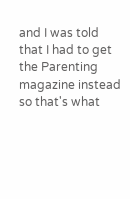and I was told
that I had to get the Parenting magazine instead
so that's what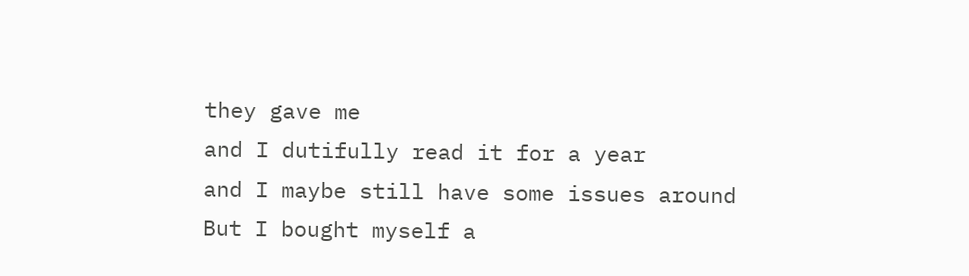they gave me
and I dutifully read it for a year
and I maybe still have some issues around
But I bought myself a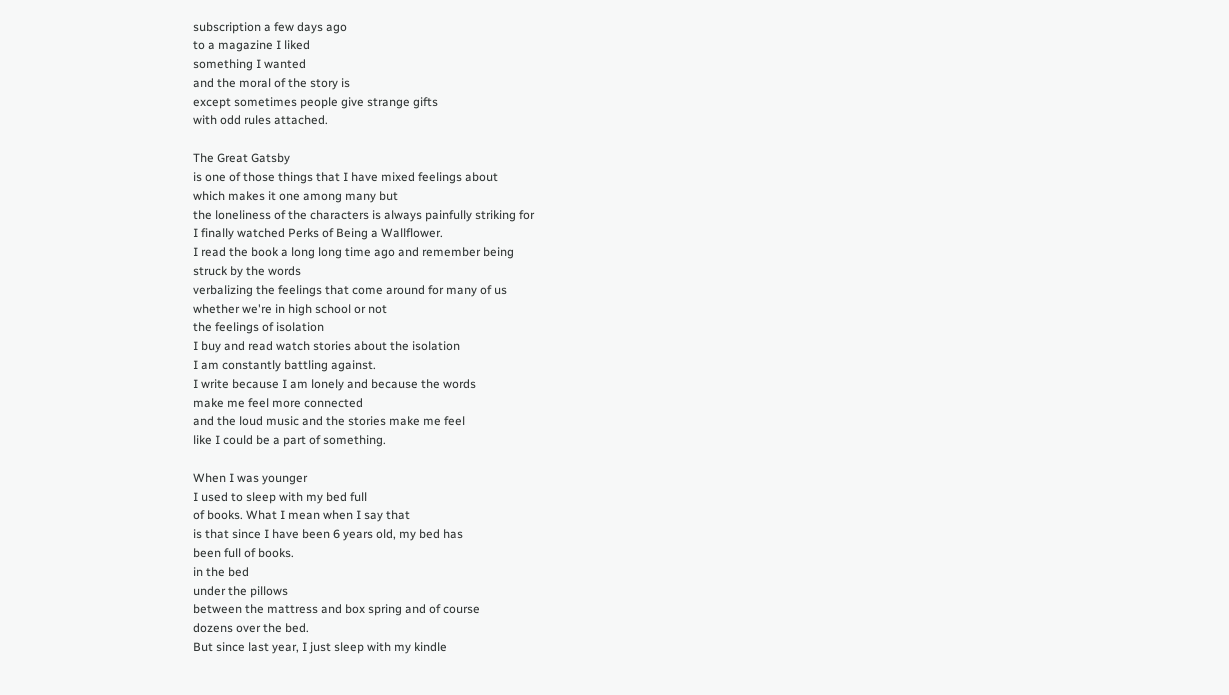subscription a few days ago
to a magazine I liked
something I wanted
and the moral of the story is
except sometimes people give strange gifts
with odd rules attached.

The Great Gatsby
is one of those things that I have mixed feelings about
which makes it one among many but
the loneliness of the characters is always painfully striking for
I finally watched Perks of Being a Wallflower.
I read the book a long long time ago and remember being
struck by the words
verbalizing the feelings that come around for many of us
whether we're in high school or not
the feelings of isolation
I buy and read watch stories about the isolation
I am constantly battling against.
I write because I am lonely and because the words
make me feel more connected
and the loud music and the stories make me feel
like I could be a part of something.

When I was younger
I used to sleep with my bed full
of books. What I mean when I say that
is that since I have been 6 years old, my bed has
been full of books.
in the bed
under the pillows
between the mattress and box spring and of course
dozens over the bed.
But since last year, I just sleep with my kindle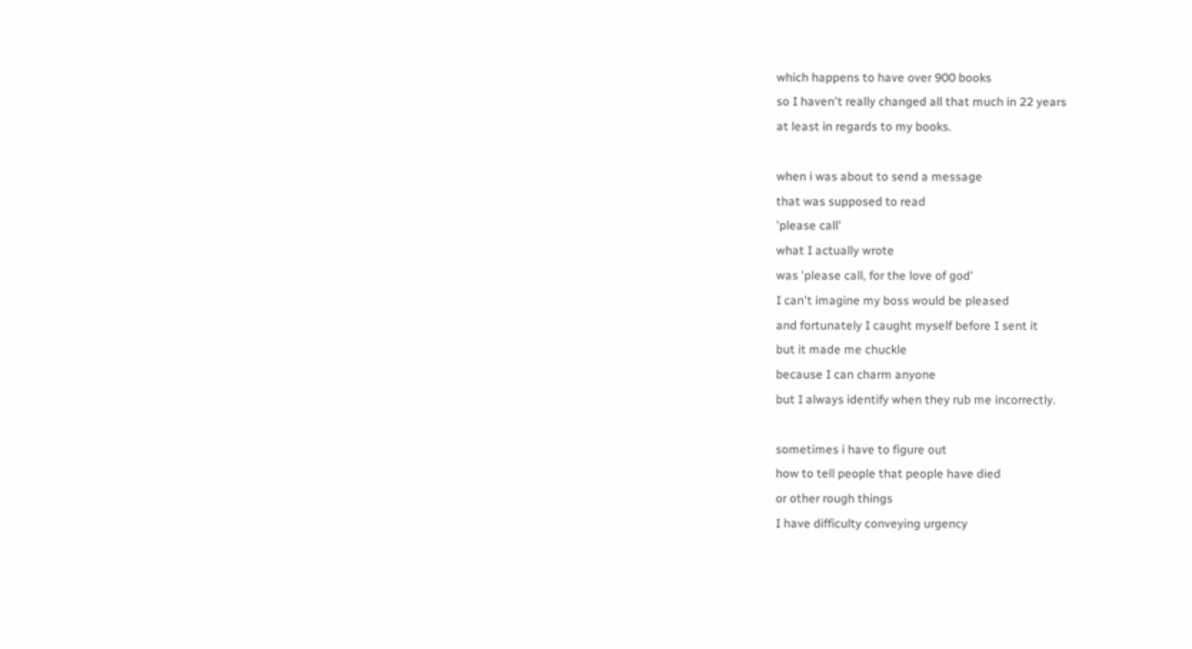which happens to have over 900 books
so I haven't really changed all that much in 22 years
at least in regards to my books.

when i was about to send a message
that was supposed to read
'please call'
what I actually wrote
was 'please call, for the love of god'
I can't imagine my boss would be pleased
and fortunately I caught myself before I sent it
but it made me chuckle
because I can charm anyone
but I always identify when they rub me incorrectly.

sometimes i have to figure out
how to tell people that people have died
or other rough things
I have difficulty conveying urgency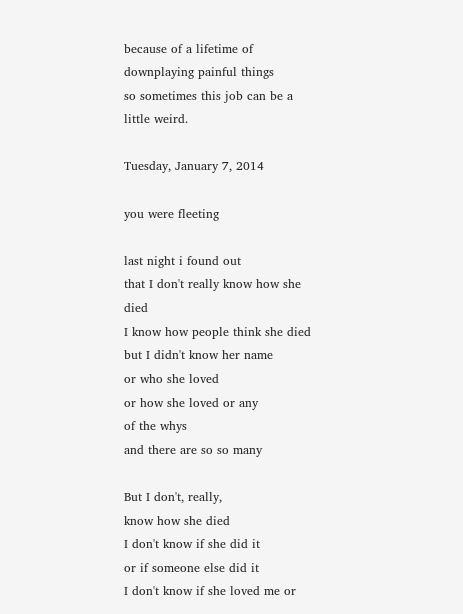because of a lifetime of downplaying painful things
so sometimes this job can be a little weird.

Tuesday, January 7, 2014

you were fleeting

last night i found out
that I don't really know how she died
I know how people think she died
but I didn't know her name
or who she loved
or how she loved or any
of the whys
and there are so so many

But I don't, really,
know how she died
I don't know if she did it
or if someone else did it
I don't know if she loved me or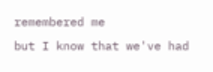remembered me
but I know that we've had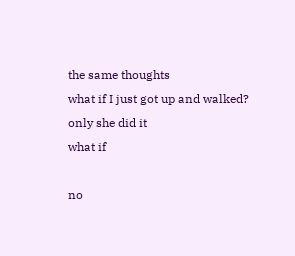the same thoughts
what if I just got up and walked?
only she did it
what if

no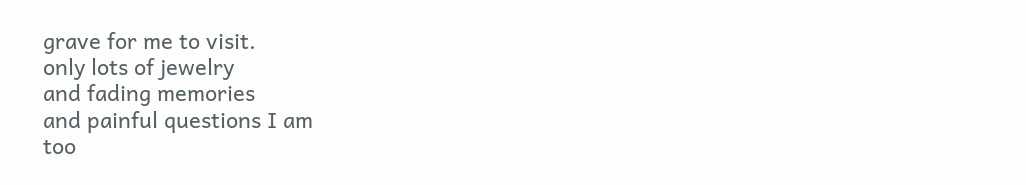grave for me to visit.
only lots of jewelry
and fading memories
and painful questions I am
too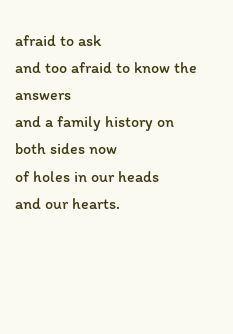afraid to ask
and too afraid to know the answers
and a family history on both sides now
of holes in our heads
and our hearts.